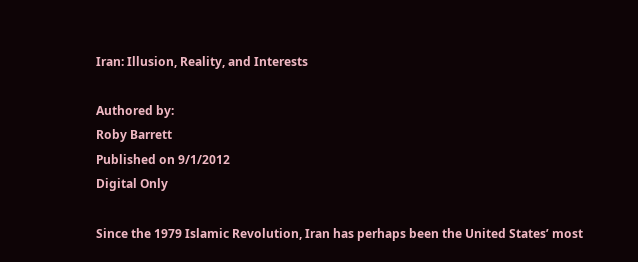Iran: Illusion, Reality, and Interests

Authored by:
Roby Barrett
Published on 9/1/2012
Digital Only

Since the 1979 Islamic Revolution, Iran has perhaps been the United States’ most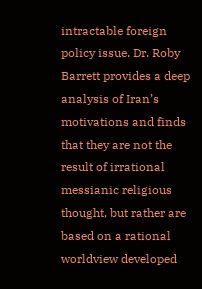intractable foreign policy issue. Dr. Roby Barrett provides a deep analysis of Iran’s motivations and finds that they are not the result of irrational messianic religious thought, but rather are based on a rational worldview developed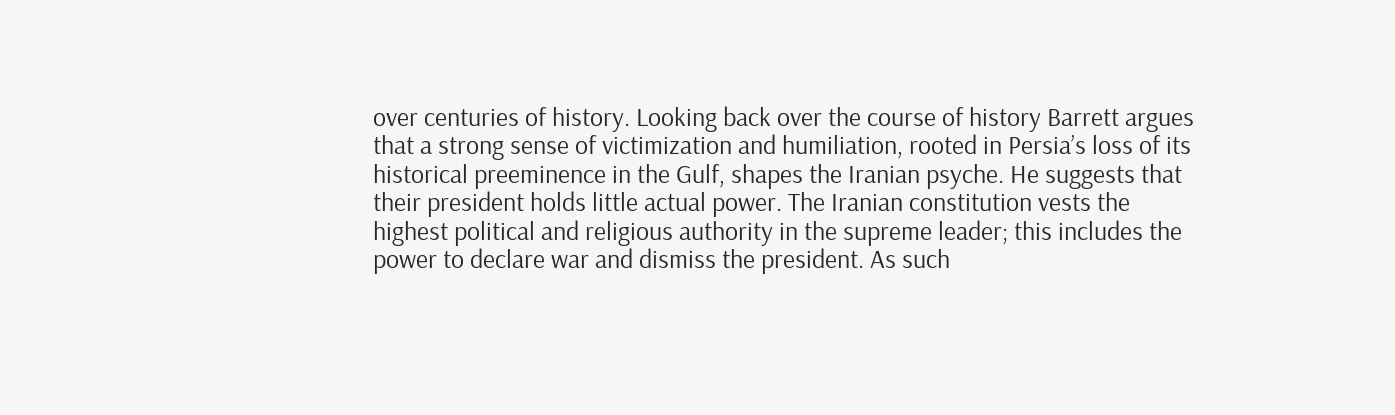over centuries of history. Looking back over the course of history Barrett argues that a strong sense of victimization and humiliation, rooted in Persia’s loss of its historical preeminence in the Gulf, shapes the Iranian psyche. He suggests that their president holds little actual power. The Iranian constitution vests the highest political and religious authority in the supreme leader; this includes the power to declare war and dismiss the president. As such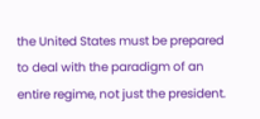the United States must be prepared to deal with the paradigm of an entire regime, not just the president.